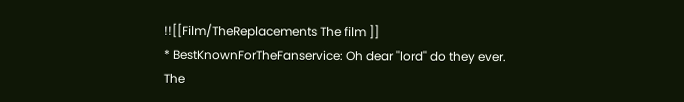!![[Film/TheReplacements The film ]]
* BestKnownForTheFanservice: Oh dear ''lord'' do they ever. The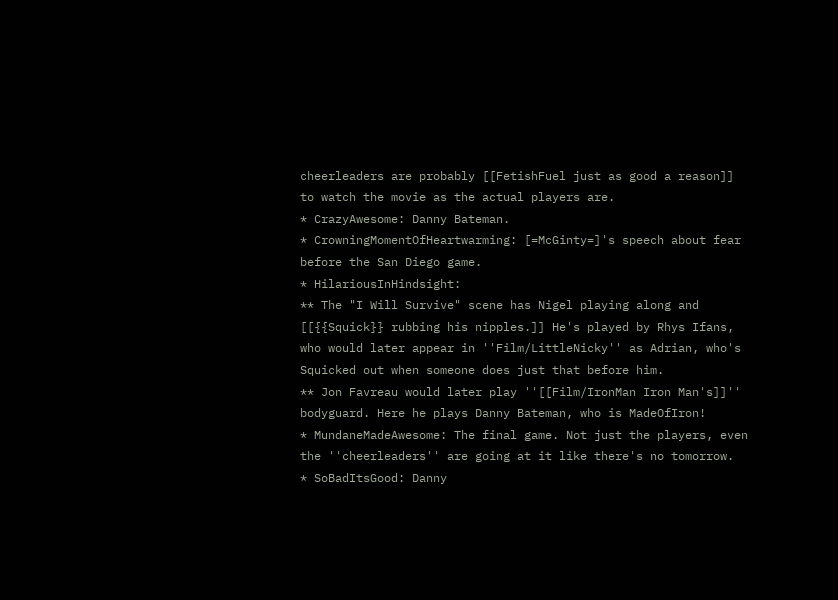cheerleaders are probably [[FetishFuel just as good a reason]] to watch the movie as the actual players are.
* CrazyAwesome: Danny Bateman.
* CrowningMomentOfHeartwarming: [=McGinty=]'s speech about fear before the San Diego game.
* HilariousInHindsight:
** The "I Will Survive" scene has Nigel playing along and [[{{Squick}} rubbing his nipples.]] He's played by Rhys Ifans, who would later appear in ''Film/LittleNicky'' as Adrian, who's Squicked out when someone does just that before him.
** Jon Favreau would later play ''[[Film/IronMan Iron Man's]]'' bodyguard. Here he plays Danny Bateman, who is MadeOfIron!
* MundaneMadeAwesome: The final game. Not just the players, even the ''cheerleaders'' are going at it like there's no tomorrow.
* SoBadItsGood: Danny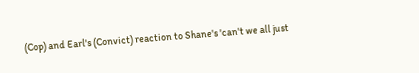(Cop) and Earl's (Convict) reaction to Shane's 'can't we all just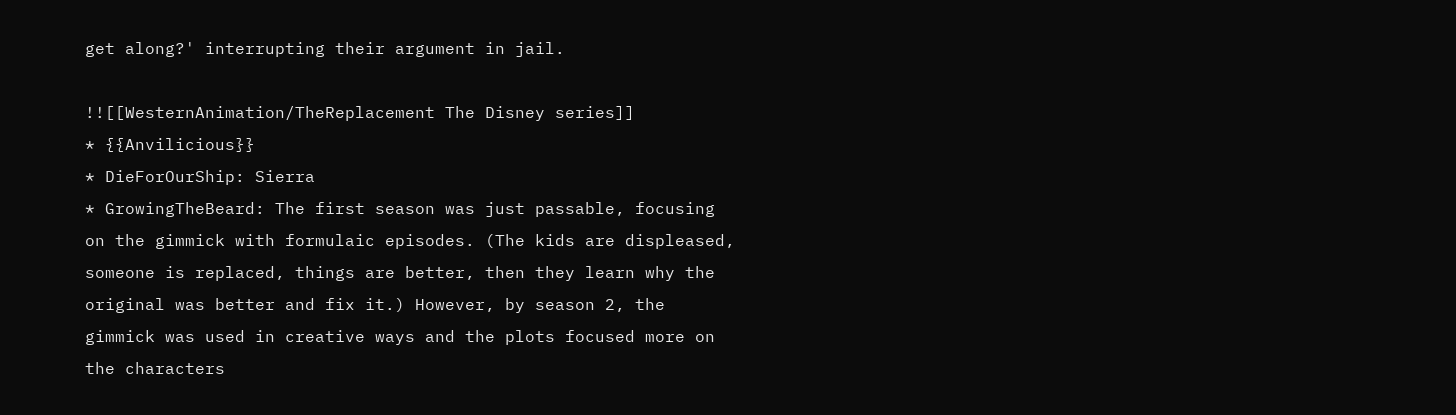get along?' interrupting their argument in jail.

!![[WesternAnimation/TheReplacement The Disney series]]
* {{Anvilicious}}
* DieForOurShip: Sierra
* GrowingTheBeard: The first season was just passable, focusing on the gimmick with formulaic episodes. (The kids are displeased, someone is replaced, things are better, then they learn why the original was better and fix it.) However, by season 2, the gimmick was used in creative ways and the plots focused more on the characters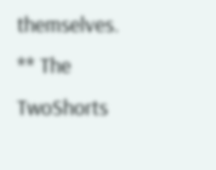themselves.
** The TwoShorts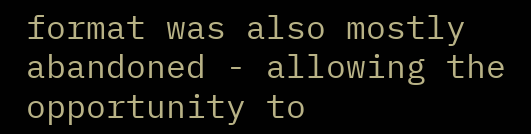format was also mostly abandoned - allowing the opportunity to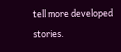tell more developed stories.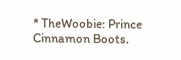* TheWoobie: Prince Cinnamon Boots.